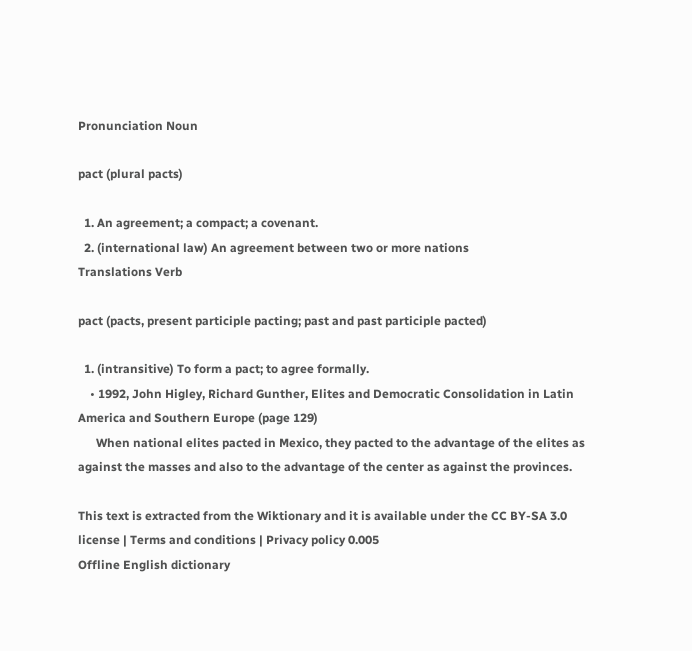Pronunciation Noun

pact (plural pacts)

  1. An agreement; a compact; a covenant.
  2. (international law) An agreement between two or more nations
Translations Verb

pact (pacts, present participle pacting; past and past participle pacted)

  1. (intransitive) To form a pact; to agree formally.
    • 1992, John Higley, Richard Gunther, Elites and Democratic Consolidation in Latin America and Southern Europe (page 129)
      When national elites pacted in Mexico, they pacted to the advantage of the elites as against the masses and also to the advantage of the center as against the provinces.

This text is extracted from the Wiktionary and it is available under the CC BY-SA 3.0 license | Terms and conditions | Privacy policy 0.005
Offline English dictionary